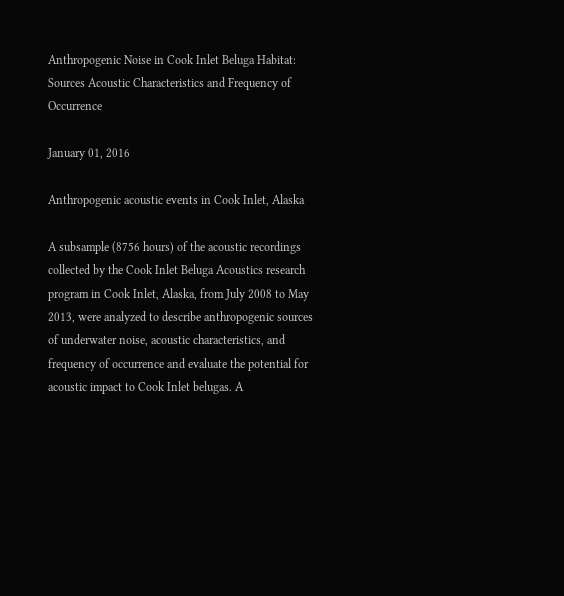Anthropogenic Noise in Cook Inlet Beluga Habitat: Sources Acoustic Characteristics and Frequency of Occurrence

January 01, 2016

Anthropogenic acoustic events in Cook Inlet, Alaska

A subsample (8756 hours) of the acoustic recordings collected by the Cook Inlet Beluga Acoustics research program in Cook Inlet, Alaska, from July 2008 to May 2013, were analyzed to describe anthropogenic sources of underwater noise, acoustic characteristics, and frequency of occurrence and evaluate the potential for acoustic impact to Cook Inlet belugas. A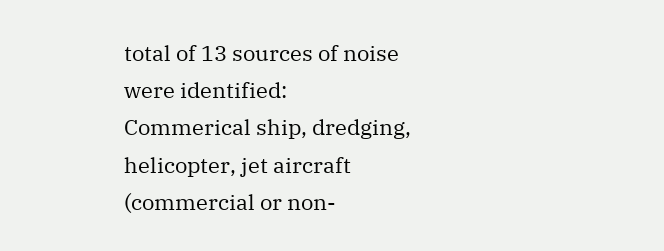total of 13 sources of noise were identified: Commerical ship, dredging, helicopter, jet aircraft (commercial or non-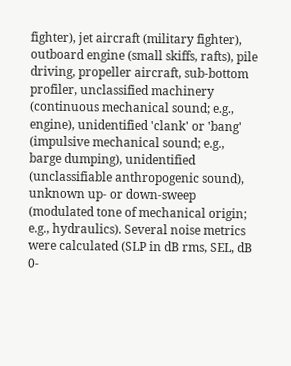fighter), jet aircraft (military fighter), outboard engine (small skiffs, rafts), pile driving, propeller aircraft, sub-bottom profiler, unclassified machinery (continuous mechanical sound; e.g., engine), unidentified 'clank' or 'bang' (impulsive mechanical sound; e.g., barge dumping), unidentified (unclassifiable anthropogenic sound), unknown up- or down-sweep (modulated tone of mechanical origin; e.g., hydraulics). Several noise metrics were calculated (SLP in dB rms, SEL, dB 0-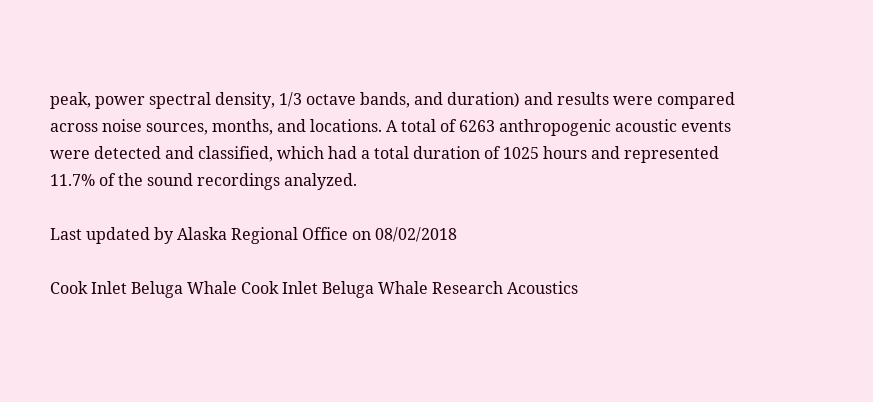peak, power spectral density, 1/3 octave bands, and duration) and results were compared across noise sources, months, and locations. A total of 6263 anthropogenic acoustic events were detected and classified, which had a total duration of 1025 hours and represented 11.7% of the sound recordings analyzed.

Last updated by Alaska Regional Office on 08/02/2018

Cook Inlet Beluga Whale Cook Inlet Beluga Whale Research Acoustics